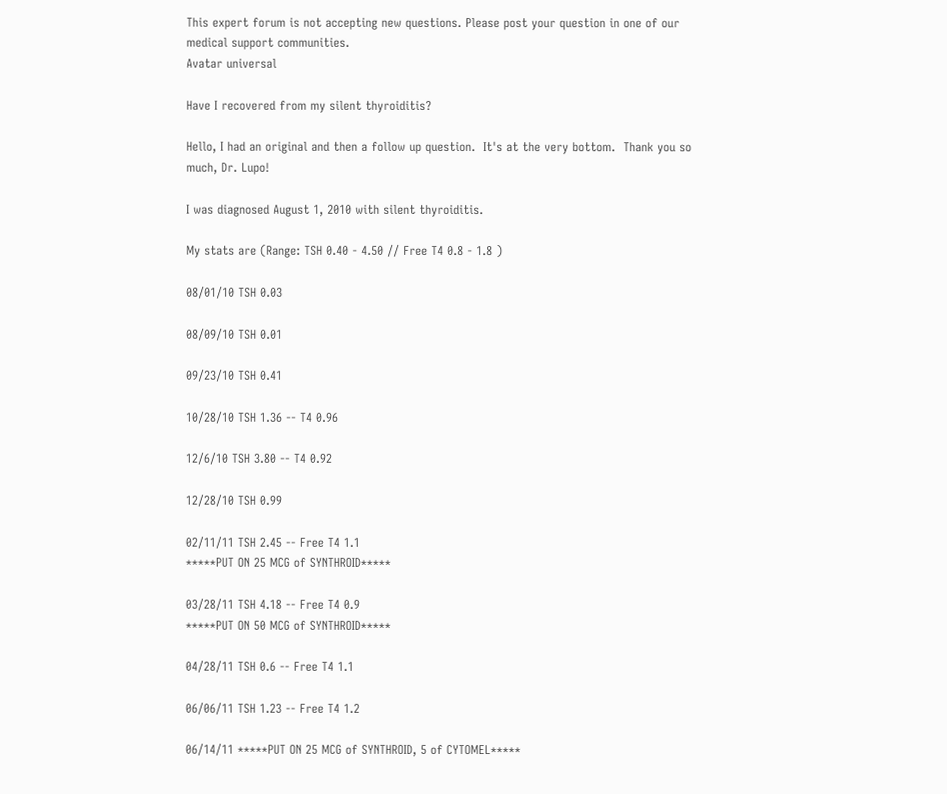This expert forum is not accepting new questions. Please post your question in one of our medical support communities.
Avatar universal

Have I recovered from my silent thyroiditis?

Hello, I had an original and then a follow up question.  It's at the very bottom.  Thank you so much, Dr. Lupo!

I was diagnosed August 1, 2010 with silent thyroiditis.

My stats are (Range: TSH 0.40 - 4.50 // Free T4 0.8 - 1.8 )

08/01/10 TSH 0.03

08/09/10 TSH 0.01

09/23/10 TSH 0.41

10/28/10 TSH 1.36 -- T4 0.96

12/6/10 TSH 3.80 -- T4 0.92

12/28/10 TSH 0.99

02/11/11 TSH 2.45 -- Free T4 1.1
*****PUT ON 25 MCG of SYNTHROID*****

03/28/11 TSH 4.18 -- Free T4 0.9
*****PUT ON 50 MCG of SYNTHROID*****

04/28/11 TSH 0.6 -- Free T4 1.1

06/06/11 TSH 1.23 -- Free T4 1.2

06/14/11 *****PUT ON 25 MCG of SYNTHROID, 5 of CYTOMEL*****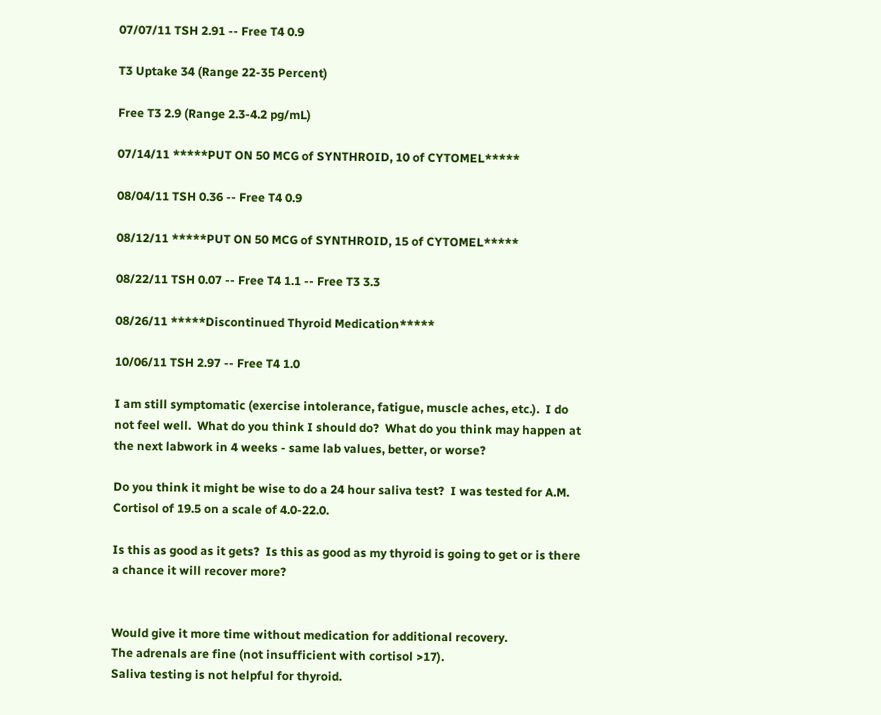07/07/11 TSH 2.91 -- Free T4 0.9

T3 Uptake 34 (Range 22-35 Percent)

Free T3 2.9 (Range 2.3-4.2 pg/mL)

07/14/11 *****PUT ON 50 MCG of SYNTHROID, 10 of CYTOMEL*****

08/04/11 TSH 0.36 -- Free T4 0.9

08/12/11 *****PUT ON 50 MCG of SYNTHROID, 15 of CYTOMEL*****

08/22/11 TSH 0.07 -- Free T4 1.1 -- Free T3 3.3

08/26/11 *****Discontinued Thyroid Medication*****

10/06/11 TSH 2.97 -- Free T4 1.0

I am still symptomatic (exercise intolerance, fatigue, muscle aches, etc.).  I do not feel well.  What do you think I should do?  What do you think may happen at the next labwork in 4 weeks - same lab values, better, or worse?

Do you think it might be wise to do a 24 hour saliva test?  I was tested for A.M. Cortisol of 19.5 on a scale of 4.0-22.0.

Is this as good as it gets?  Is this as good as my thyroid is going to get or is there a chance it will recover more?


Would give it more time without medication for additional recovery.
The adrenals are fine (not insufficient with cortisol >17).
Saliva testing is not helpful for thyroid.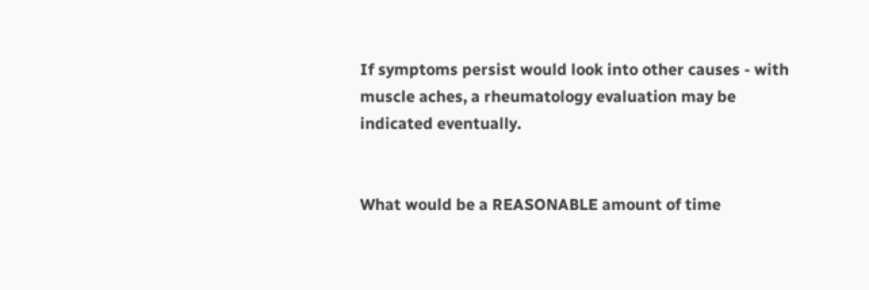If symptoms persist would look into other causes - with muscle aches, a rheumatology evaluation may be indicated eventually.


What would be a REASONABLE amount of time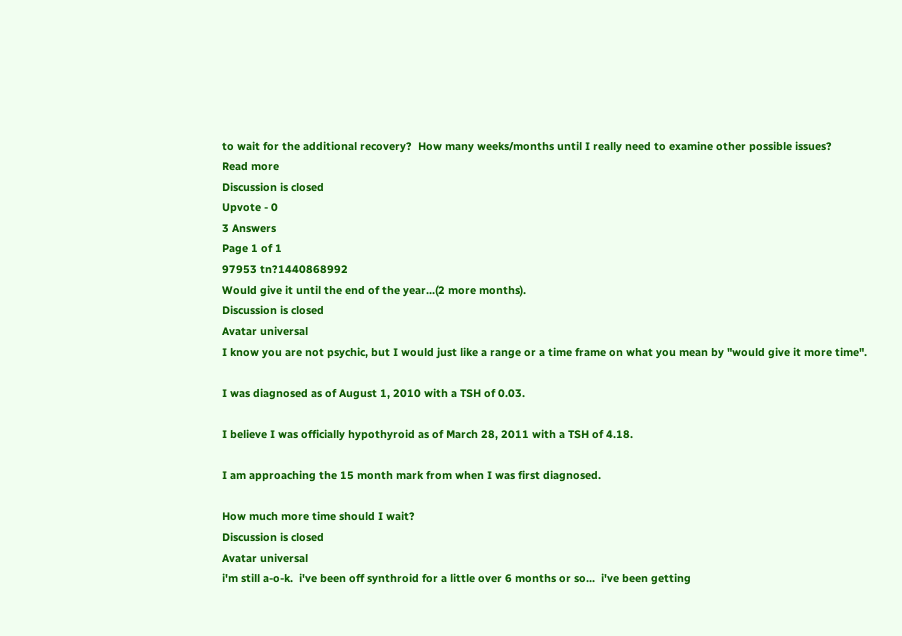to wait for the additional recovery?  How many weeks/months until I really need to examine other possible issues?
Read more
Discussion is closed
Upvote - 0
3 Answers
Page 1 of 1
97953 tn?1440868992
Would give it until the end of the year...(2 more months).
Discussion is closed
Avatar universal
I know you are not psychic, but I would just like a range or a time frame on what you mean by "would give it more time".

I was diagnosed as of August 1, 2010 with a TSH of 0.03.

I believe I was officially hypothyroid as of March 28, 2011 with a TSH of 4.18.

I am approaching the 15 month mark from when I was first diagnosed.

How much more time should I wait?
Discussion is closed
Avatar universal
i'm still a-o-k.  i've been off synthroid for a little over 6 months or so...  i've been getting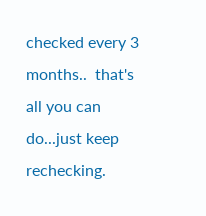checked every 3 months..  that's all you can do...just keep rechecking.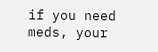if you need meds, your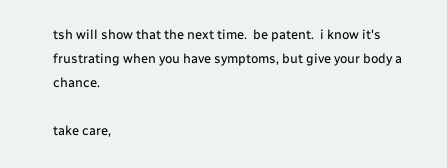tsh will show that the next time.  be patent.  i know it's frustrating when you have symptoms, but give your body a chance.

take care,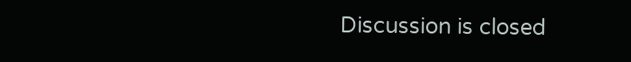Discussion is closed